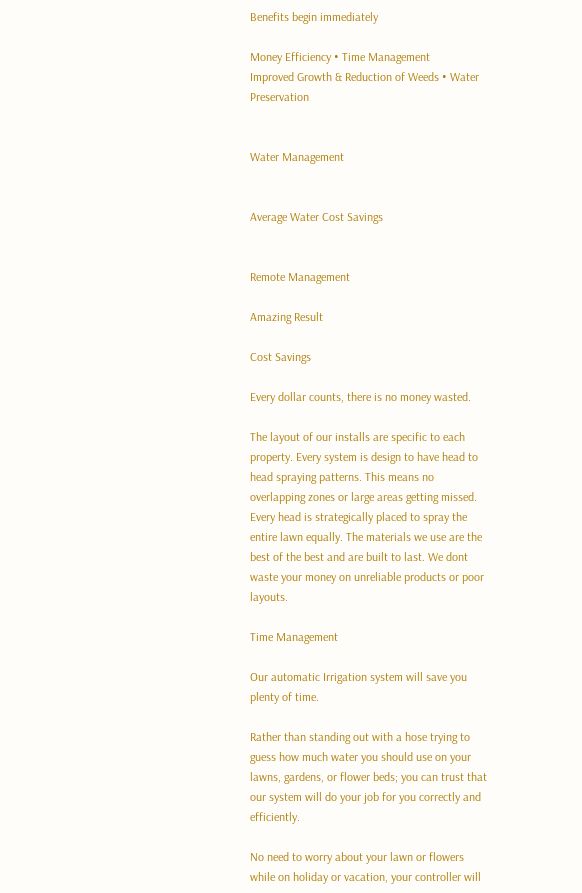Benefits begin immediately

Money Efficiency • Time Management
Improved Growth & Reduction of Weeds • Water Preservation


Water Management


Average Water Cost Savings


Remote Management

Amazing Result

Cost Savings

Every dollar counts, there is no money wasted.

The layout of our installs are specific to each property. Every system is design to have head to head spraying patterns. This means no overlapping zones or large areas getting missed. Every head is strategically placed to spray the entire lawn equally. The materials we use are the best of the best and are built to last. We dont waste your money on unreliable products or poor layouts.

Time Management

Our automatic Irrigation system will save you plenty of time.

Rather than standing out with a hose trying to guess how much water you should use on your lawns, gardens, or flower beds; you can trust that our system will do your job for you correctly and efficiently.

No need to worry about your lawn or flowers while on holiday or vacation, your controller will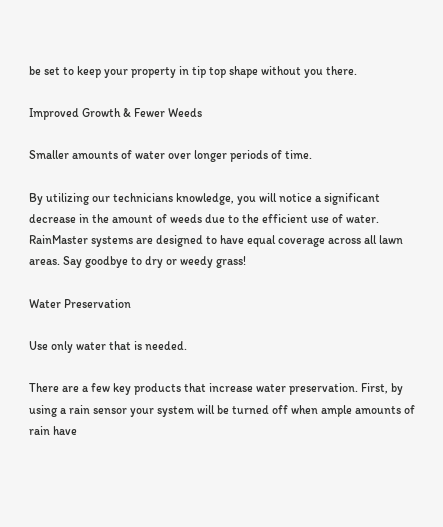be set to keep your property in tip top shape without you there.

Improved Growth & Fewer Weeds

Smaller amounts of water over longer periods of time.

By utilizing our technicians knowledge, you will notice a significant decrease in the amount of weeds due to the efficient use of water. RainMaster systems are designed to have equal coverage across all lawn areas. Say goodbye to dry or weedy grass!

Water Preservation

Use only water that is needed.

There are a few key products that increase water preservation. First, by using a rain sensor your system will be turned off when ample amounts of rain have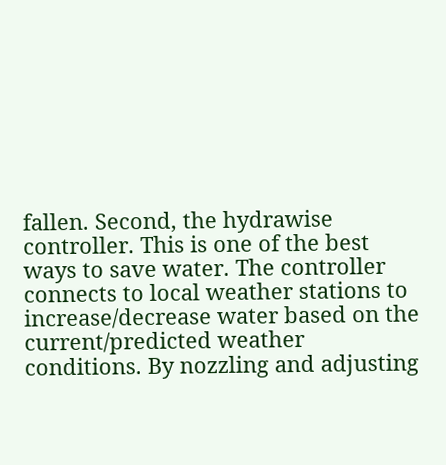fallen. Second, the hydrawise controller. This is one of the best ways to save water. The controller connects to local weather stations to increase/decrease water based on the current/predicted weather conditions. By nozzling and adjusting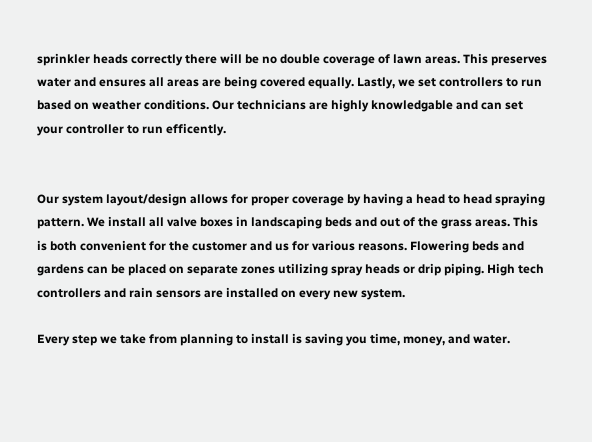sprinkler heads correctly there will be no double coverage of lawn areas. This preserves water and ensures all areas are being covered equally. Lastly, we set controllers to run based on weather conditions. Our technicians are highly knowledgable and can set your controller to run efficently.


Our system layout/design allows for proper coverage by having a head to head spraying pattern. We install all valve boxes in landscaping beds and out of the grass areas. This is both convenient for the customer and us for various reasons. Flowering beds and gardens can be placed on separate zones utilizing spray heads or drip piping. High tech controllers and rain sensors are installed on every new system.

Every step we take from planning to install is saving you time, money, and water.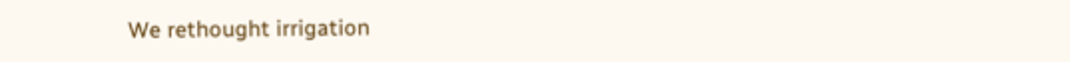We rethought irrigation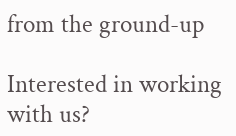from the ground-up

Interested in working with us?